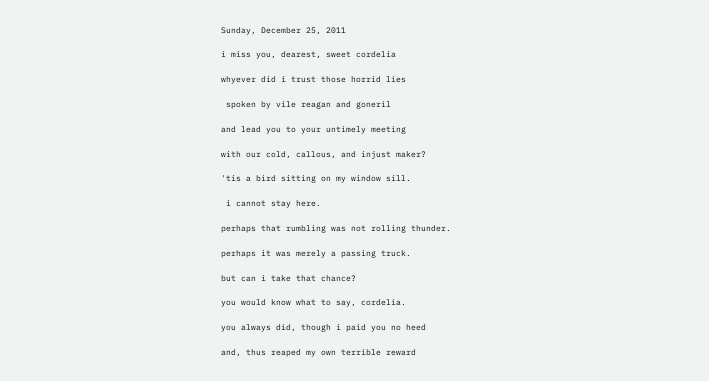Sunday, December 25, 2011

i miss you, dearest, sweet cordelia

whyever did i trust those horrid lies

 spoken by vile reagan and goneril

and lead you to your untimely meeting

with our cold, callous, and injust maker?

'tis a bird sitting on my window sill.

 i cannot stay here.

perhaps that rumbling was not rolling thunder.

perhaps it was merely a passing truck.

but can i take that chance?

you would know what to say, cordelia.

you always did, though i paid you no heed

and, thus reaped my own terrible reward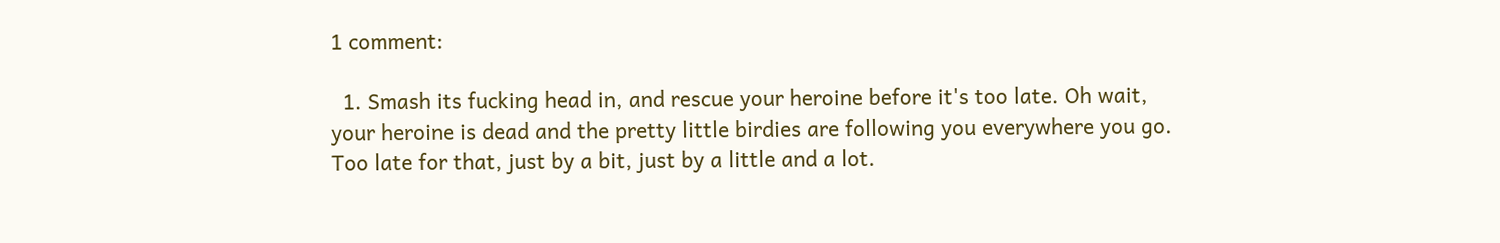1 comment:

  1. Smash its fucking head in, and rescue your heroine before it's too late. Oh wait, your heroine is dead and the pretty little birdies are following you everywhere you go. Too late for that, just by a bit, just by a little and a lot.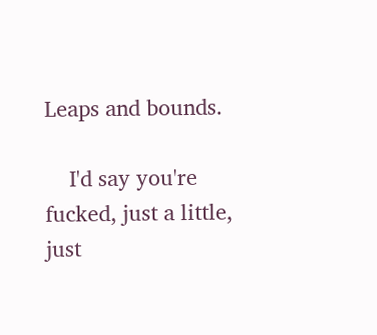Leaps and bounds.

    I'd say you're fucked, just a little, just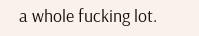a whole fucking lot.